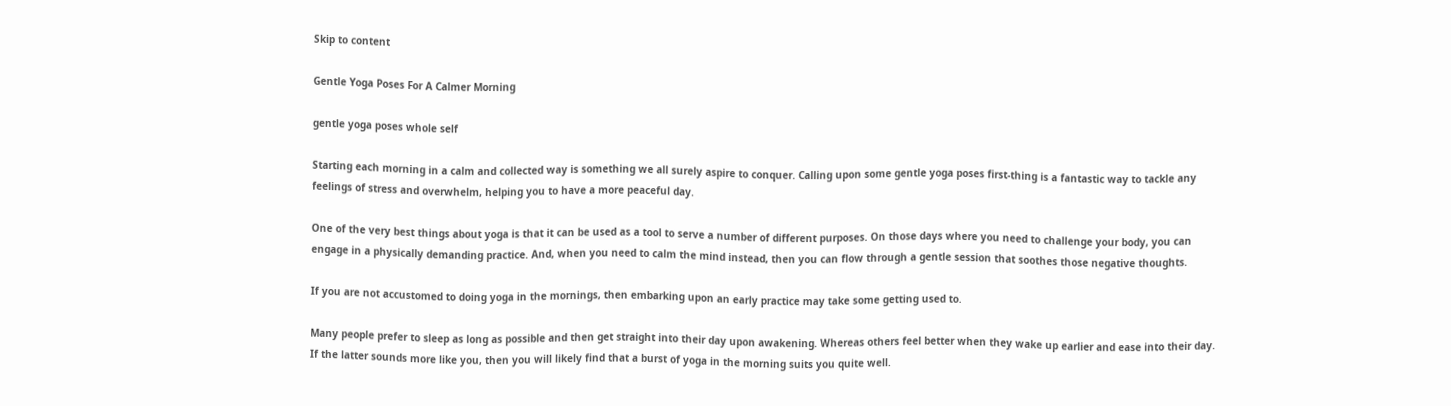Skip to content

Gentle Yoga Poses For A Calmer Morning

gentle yoga poses whole self

Starting each morning in a calm and collected way is something we all surely aspire to conquer. Calling upon some gentle yoga poses first-thing is a fantastic way to tackle any feelings of stress and overwhelm, helping you to have a more peaceful day.

One of the very best things about yoga is that it can be used as a tool to serve a number of different purposes. On those days where you need to challenge your body, you can engage in a physically demanding practice. And, when you need to calm the mind instead, then you can flow through a gentle session that soothes those negative thoughts.

If you are not accustomed to doing yoga in the mornings, then embarking upon an early practice may take some getting used to.

Many people prefer to sleep as long as possible and then get straight into their day upon awakening. Whereas others feel better when they wake up earlier and ease into their day. If the latter sounds more like you, then you will likely find that a burst of yoga in the morning suits you quite well.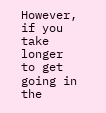However, if you take longer to get going in the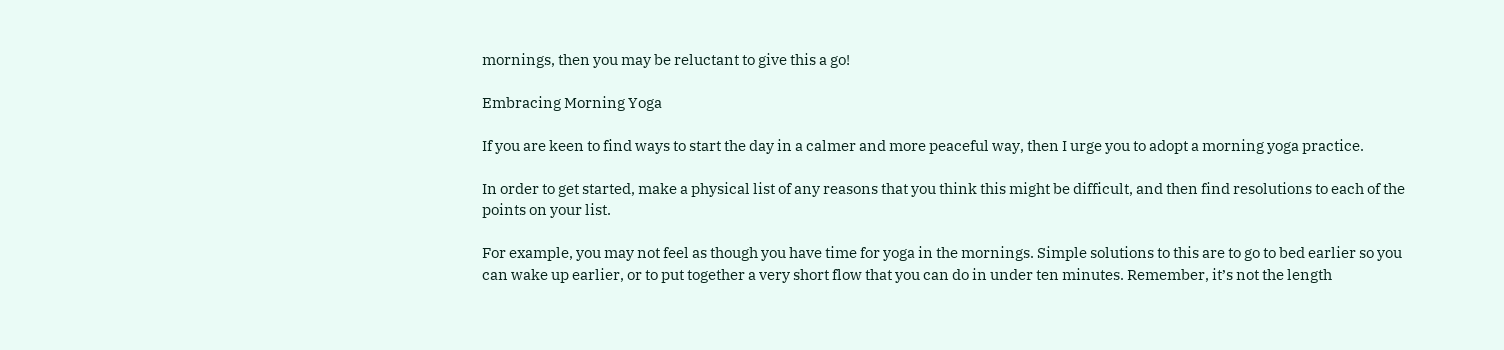mornings, then you may be reluctant to give this a go!

Embracing Morning Yoga

If you are keen to find ways to start the day in a calmer and more peaceful way, then I urge you to adopt a morning yoga practice.

In order to get started, make a physical list of any reasons that you think this might be difficult, and then find resolutions to each of the points on your list.

For example, you may not feel as though you have time for yoga in the mornings. Simple solutions to this are to go to bed earlier so you can wake up earlier, or to put together a very short flow that you can do in under ten minutes. Remember, it’s not the length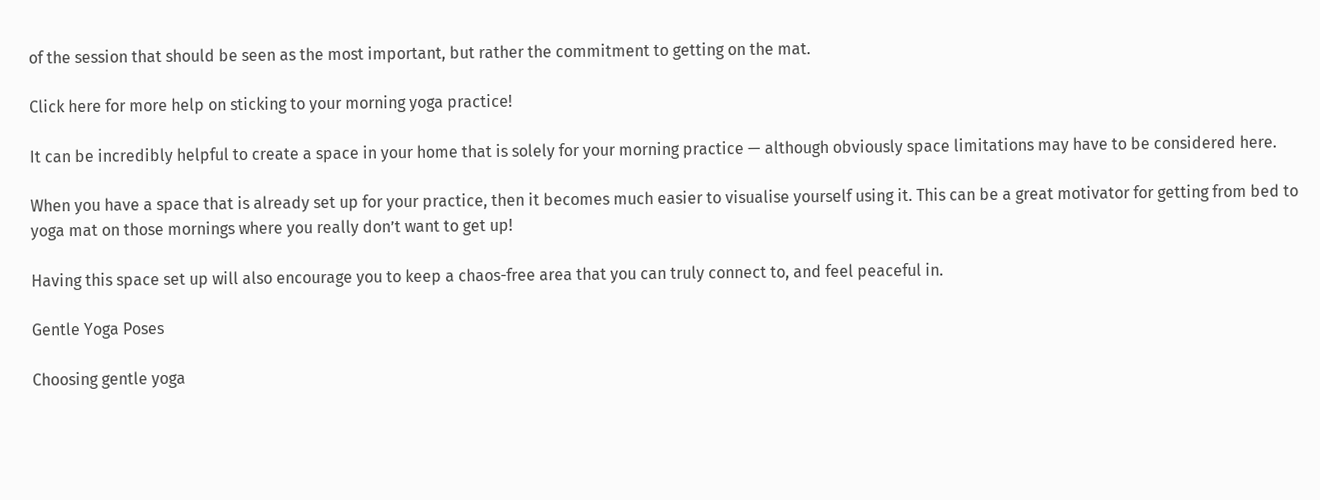of the session that should be seen as the most important, but rather the commitment to getting on the mat.

Click here for more help on sticking to your morning yoga practice!

It can be incredibly helpful to create a space in your home that is solely for your morning practice — although obviously space limitations may have to be considered here.

When you have a space that is already set up for your practice, then it becomes much easier to visualise yourself using it. This can be a great motivator for getting from bed to yoga mat on those mornings where you really don’t want to get up!

Having this space set up will also encourage you to keep a chaos-free area that you can truly connect to, and feel peaceful in.

Gentle Yoga Poses

Choosing gentle yoga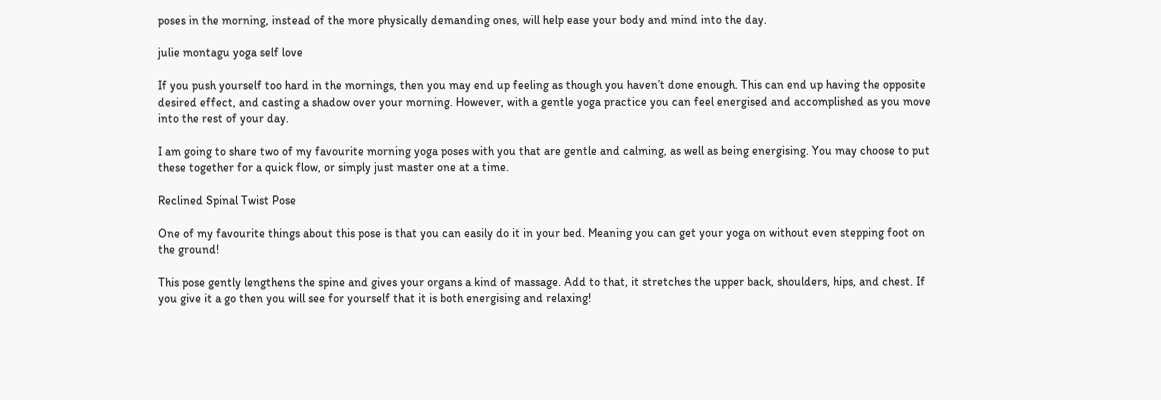poses in the morning, instead of the more physically demanding ones, will help ease your body and mind into the day.

julie montagu yoga self love

If you push yourself too hard in the mornings, then you may end up feeling as though you haven’t done enough. This can end up having the opposite desired effect, and casting a shadow over your morning. However, with a gentle yoga practice you can feel energised and accomplished as you move into the rest of your day.

I am going to share two of my favourite morning yoga poses with you that are gentle and calming, as well as being energising. You may choose to put these together for a quick flow, or simply just master one at a time.

Reclined Spinal Twist Pose

One of my favourite things about this pose is that you can easily do it in your bed. Meaning you can get your yoga on without even stepping foot on the ground!

This pose gently lengthens the spine and gives your organs a kind of massage. Add to that, it stretches the upper back, shoulders, hips, and chest. If you give it a go then you will see for yourself that it is both energising and relaxing!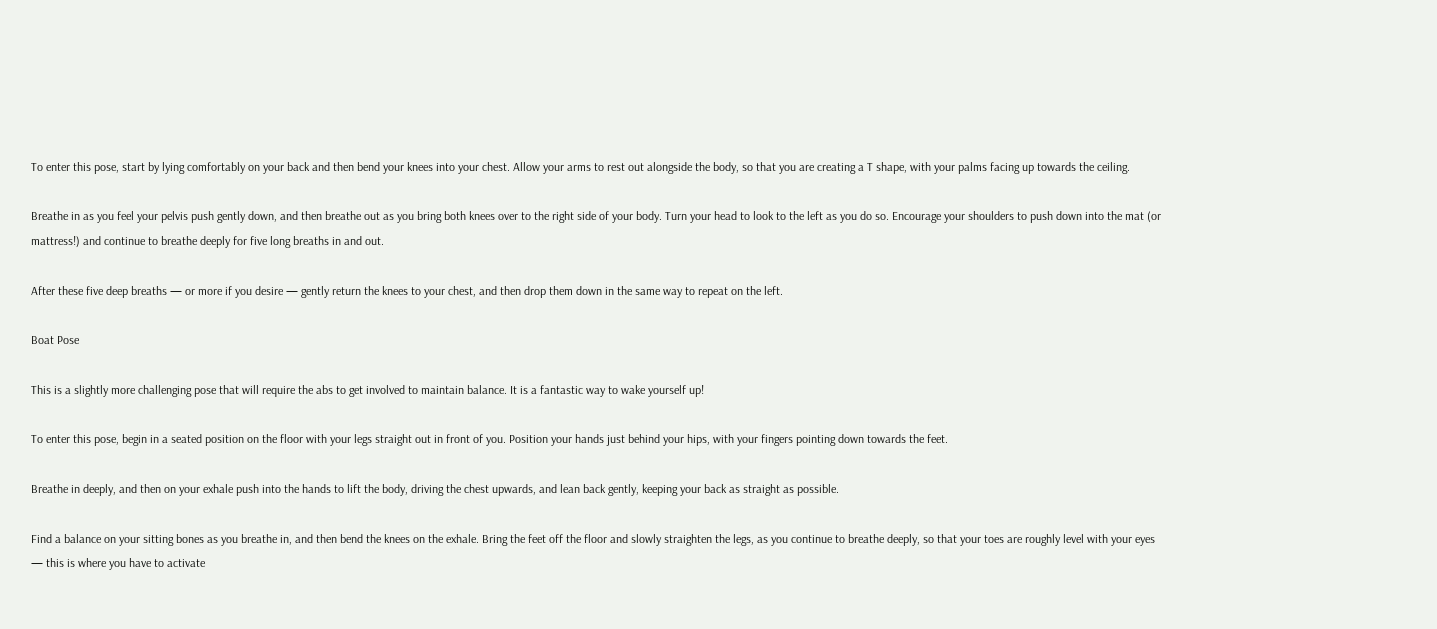To enter this pose, start by lying comfortably on your back and then bend your knees into your chest. Allow your arms to rest out alongside the body, so that you are creating a T shape, with your palms facing up towards the ceiling.

Breathe in as you feel your pelvis push gently down, and then breathe out as you bring both knees over to the right side of your body. Turn your head to look to the left as you do so. Encourage your shoulders to push down into the mat (or mattress!) and continue to breathe deeply for five long breaths in and out.

After these five deep breaths — or more if you desire — gently return the knees to your chest, and then drop them down in the same way to repeat on the left.

Boat Pose

This is a slightly more challenging pose that will require the abs to get involved to maintain balance. It is a fantastic way to wake yourself up!

To enter this pose, begin in a seated position on the floor with your legs straight out in front of you. Position your hands just behind your hips, with your fingers pointing down towards the feet.

Breathe in deeply, and then on your exhale push into the hands to lift the body, driving the chest upwards, and lean back gently, keeping your back as straight as possible.

Find a balance on your sitting bones as you breathe in, and then bend the knees on the exhale. Bring the feet off the floor and slowly straighten the legs, as you continue to breathe deeply, so that your toes are roughly level with your eyes — this is where you have to activate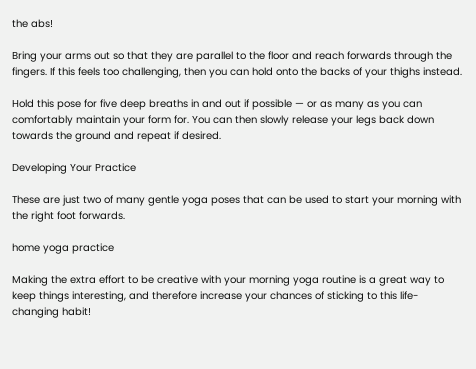the abs!

Bring your arms out so that they are parallel to the floor and reach forwards through the fingers. If this feels too challenging, then you can hold onto the backs of your thighs instead.

Hold this pose for five deep breaths in and out if possible — or as many as you can comfortably maintain your form for. You can then slowly release your legs back down towards the ground and repeat if desired.

Developing Your Practice

These are just two of many gentle yoga poses that can be used to start your morning with the right foot forwards.

home yoga practice

Making the extra effort to be creative with your morning yoga routine is a great way to keep things interesting, and therefore increase your chances of sticking to this life-changing habit!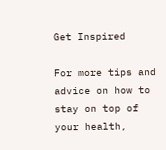Get Inspired

For more tips and advice on how to stay on top of your health,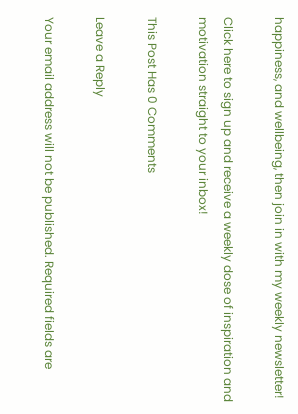happiness, and wellbeing, then join in with my weekly newsletter!

Click here to sign up and receive a weekly dose of inspiration and motivation straight to your inbox!

This Post Has 0 Comments

Leave a Reply

Your email address will not be published. Required fields are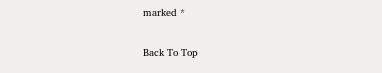marked *

Back To Top